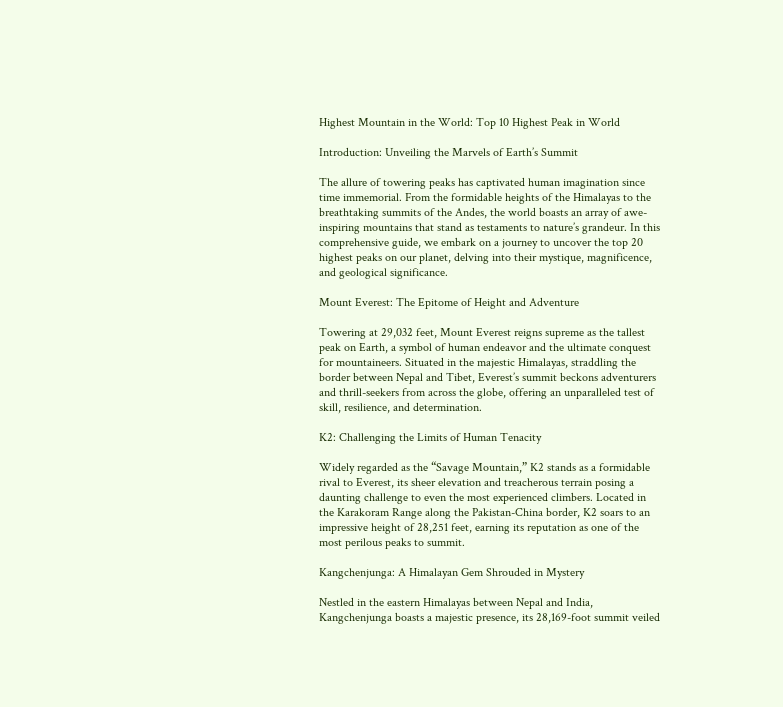Highest Mountain in the World: Top 10 Highest Peak in World

Introduction: Unveiling the Marvels of Earth’s Summit

The allure of towering peaks has captivated human imagination since time immemorial. From the formidable heights of the Himalayas to the breathtaking summits of the Andes, the world boasts an array of awe-inspiring mountains that stand as testaments to nature’s grandeur. In this comprehensive guide, we embark on a journey to uncover the top 20 highest peaks on our planet, delving into their mystique, magnificence, and geological significance.

Mount Everest: The Epitome of Height and Adventure

Towering at 29,032 feet, Mount Everest reigns supreme as the tallest peak on Earth, a symbol of human endeavor and the ultimate conquest for mountaineers. Situated in the majestic Himalayas, straddling the border between Nepal and Tibet, Everest’s summit beckons adventurers and thrill-seekers from across the globe, offering an unparalleled test of skill, resilience, and determination.

K2: Challenging the Limits of Human Tenacity

Widely regarded as the “Savage Mountain,” K2 stands as a formidable rival to Everest, its sheer elevation and treacherous terrain posing a daunting challenge to even the most experienced climbers. Located in the Karakoram Range along the Pakistan-China border, K2 soars to an impressive height of 28,251 feet, earning its reputation as one of the most perilous peaks to summit.

Kangchenjunga: A Himalayan Gem Shrouded in Mystery

Nestled in the eastern Himalayas between Nepal and India, Kangchenjunga boasts a majestic presence, its 28,169-foot summit veiled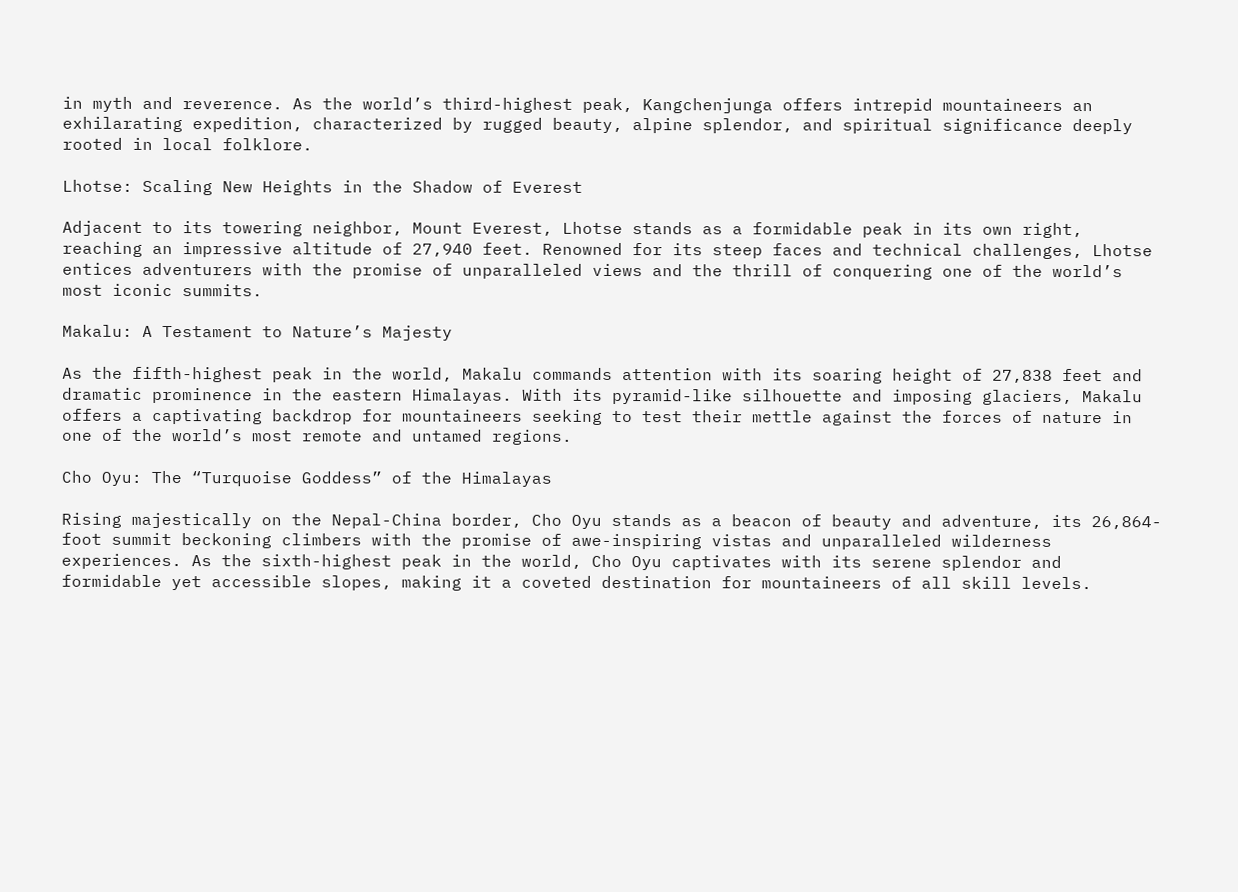in myth and reverence. As the world’s third-highest peak, Kangchenjunga offers intrepid mountaineers an exhilarating expedition, characterized by rugged beauty, alpine splendor, and spiritual significance deeply rooted in local folklore.

Lhotse: Scaling New Heights in the Shadow of Everest

Adjacent to its towering neighbor, Mount Everest, Lhotse stands as a formidable peak in its own right, reaching an impressive altitude of 27,940 feet. Renowned for its steep faces and technical challenges, Lhotse entices adventurers with the promise of unparalleled views and the thrill of conquering one of the world’s most iconic summits.

Makalu: A Testament to Nature’s Majesty

As the fifth-highest peak in the world, Makalu commands attention with its soaring height of 27,838 feet and dramatic prominence in the eastern Himalayas. With its pyramid-like silhouette and imposing glaciers, Makalu offers a captivating backdrop for mountaineers seeking to test their mettle against the forces of nature in one of the world’s most remote and untamed regions.

Cho Oyu: The “Turquoise Goddess” of the Himalayas

Rising majestically on the Nepal-China border, Cho Oyu stands as a beacon of beauty and adventure, its 26,864-foot summit beckoning climbers with the promise of awe-inspiring vistas and unparalleled wilderness experiences. As the sixth-highest peak in the world, Cho Oyu captivates with its serene splendor and formidable yet accessible slopes, making it a coveted destination for mountaineers of all skill levels.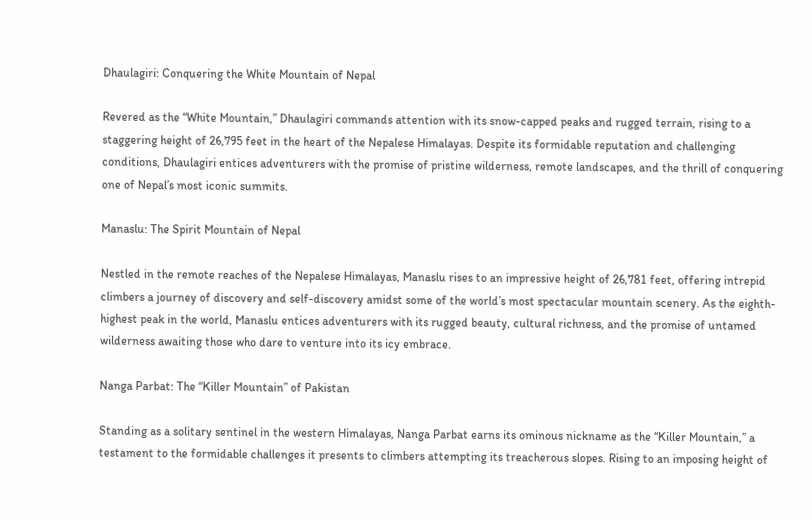Dhaulagiri: Conquering the White Mountain of Nepal

Revered as the “White Mountain,” Dhaulagiri commands attention with its snow-capped peaks and rugged terrain, rising to a staggering height of 26,795 feet in the heart of the Nepalese Himalayas. Despite its formidable reputation and challenging conditions, Dhaulagiri entices adventurers with the promise of pristine wilderness, remote landscapes, and the thrill of conquering one of Nepal’s most iconic summits.

Manaslu: The Spirit Mountain of Nepal

Nestled in the remote reaches of the Nepalese Himalayas, Manaslu rises to an impressive height of 26,781 feet, offering intrepid climbers a journey of discovery and self-discovery amidst some of the world’s most spectacular mountain scenery. As the eighth-highest peak in the world, Manaslu entices adventurers with its rugged beauty, cultural richness, and the promise of untamed wilderness awaiting those who dare to venture into its icy embrace.

Nanga Parbat: The “Killer Mountain” of Pakistan

Standing as a solitary sentinel in the western Himalayas, Nanga Parbat earns its ominous nickname as the “Killer Mountain,” a testament to the formidable challenges it presents to climbers attempting its treacherous slopes. Rising to an imposing height of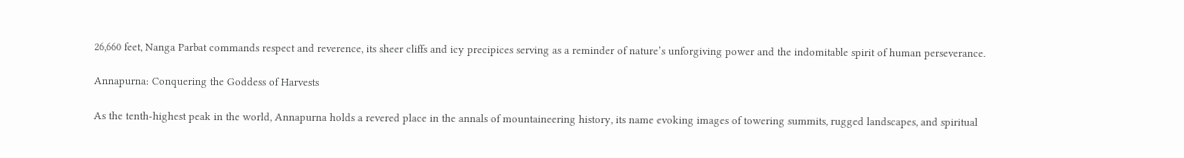26,660 feet, Nanga Parbat commands respect and reverence, its sheer cliffs and icy precipices serving as a reminder of nature’s unforgiving power and the indomitable spirit of human perseverance.

Annapurna: Conquering the Goddess of Harvests

As the tenth-highest peak in the world, Annapurna holds a revered place in the annals of mountaineering history, its name evoking images of towering summits, rugged landscapes, and spiritual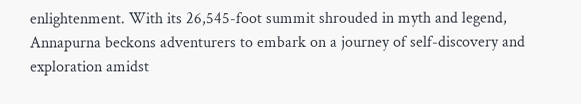enlightenment. With its 26,545-foot summit shrouded in myth and legend, Annapurna beckons adventurers to embark on a journey of self-discovery and exploration amidst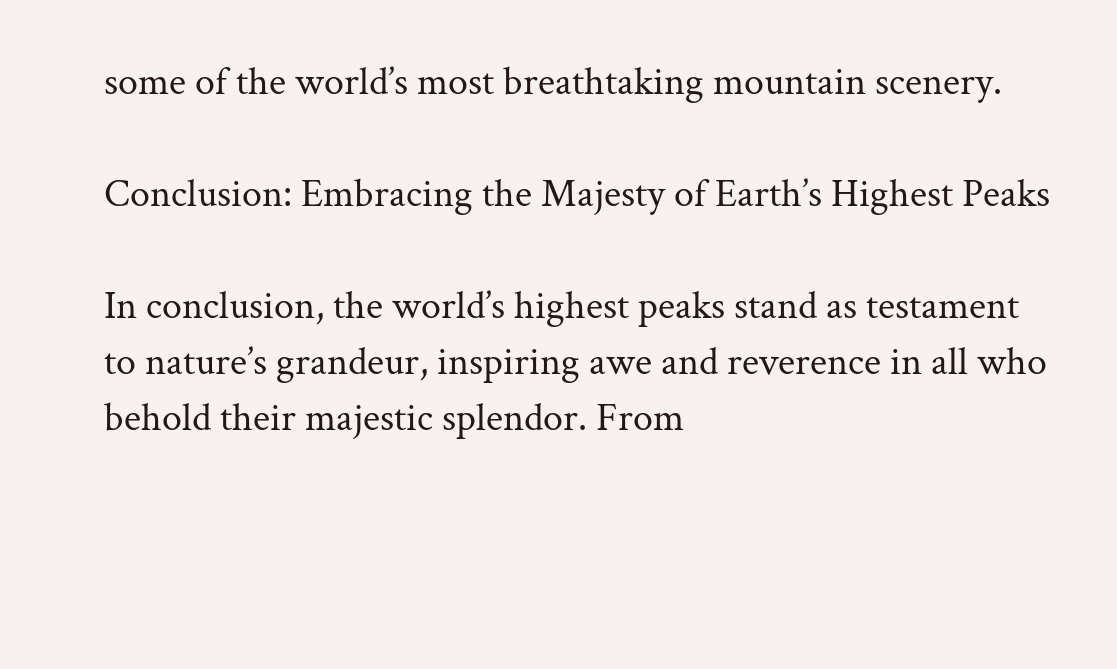some of the world’s most breathtaking mountain scenery.

Conclusion: Embracing the Majesty of Earth’s Highest Peaks

In conclusion, the world’s highest peaks stand as testament to nature’s grandeur, inspiring awe and reverence in all who behold their majestic splendor. From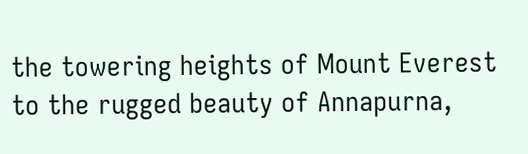the towering heights of Mount Everest to the rugged beauty of Annapurna,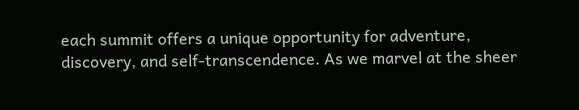each summit offers a unique opportunity for adventure, discovery, and self-transcendence. As we marvel at the sheer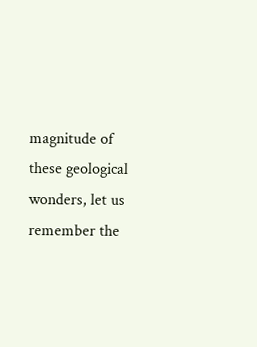magnitude of these geological wonders, let us remember the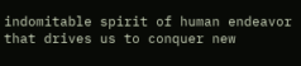indomitable spirit of human endeavor that drives us to conquer new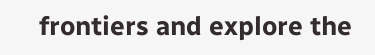frontiers and explore the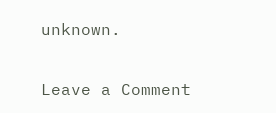unknown.

Leave a Comment